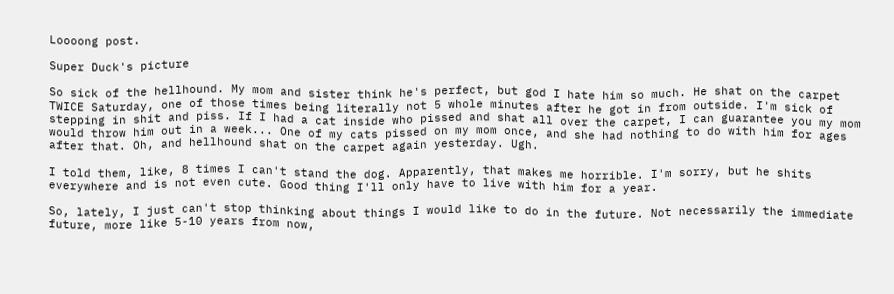Loooong post.

Super Duck's picture

So sick of the hellhound. My mom and sister think he's perfect, but god I hate him so much. He shat on the carpet TWICE Saturday, one of those times being literally not 5 whole minutes after he got in from outside. I'm sick of stepping in shit and piss. If I had a cat inside who pissed and shat all over the carpet, I can guarantee you my mom would throw him out in a week... One of my cats pissed on my mom once, and she had nothing to do with him for ages after that. Oh, and hellhound shat on the carpet again yesterday. Ugh.

I told them, like, 8 times I can't stand the dog. Apparently, that makes me horrible. I'm sorry, but he shits everywhere and is not even cute. Good thing I'll only have to live with him for a year.

So, lately, I just can't stop thinking about things I would like to do in the future. Not necessarily the immediate future, more like 5-10 years from now,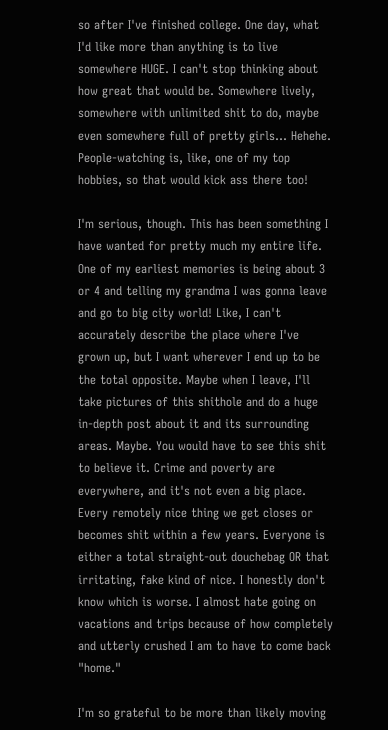so after I've finished college. One day, what I'd like more than anything is to live somewhere HUGE. I can't stop thinking about how great that would be. Somewhere lively, somewhere with unlimited shit to do, maybe even somewhere full of pretty girls... Hehehe. People-watching is, like, one of my top hobbies, so that would kick ass there too!

I'm serious, though. This has been something I have wanted for pretty much my entire life. One of my earliest memories is being about 3 or 4 and telling my grandma I was gonna leave and go to big city world! Like, I can't accurately describe the place where I've grown up, but I want wherever I end up to be the total opposite. Maybe when I leave, I'll take pictures of this shithole and do a huge in-depth post about it and its surrounding areas. Maybe. You would have to see this shit to believe it. Crime and poverty are everywhere, and it's not even a big place. Every remotely nice thing we get closes or becomes shit within a few years. Everyone is either a total straight-out douchebag OR that irritating, fake kind of nice. I honestly don't know which is worse. I almost hate going on vacations and trips because of how completely and utterly crushed I am to have to come back "home."

I'm so grateful to be more than likely moving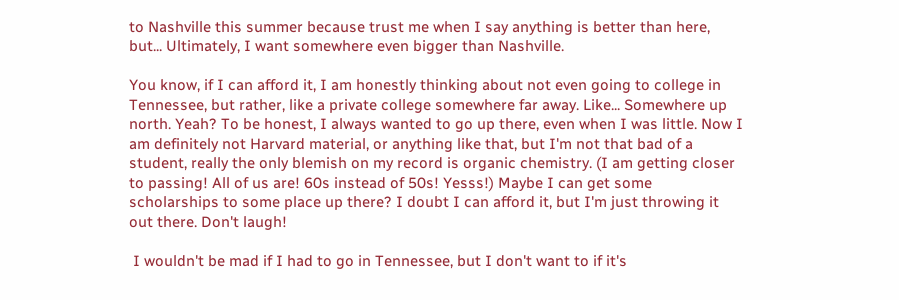to Nashville this summer because trust me when I say anything is better than here, but... Ultimately, I want somewhere even bigger than Nashville.

You know, if I can afford it, I am honestly thinking about not even going to college in Tennessee, but rather, like a private college somewhere far away. Like... Somewhere up north. Yeah? To be honest, I always wanted to go up there, even when I was little. Now I am definitely not Harvard material, or anything like that, but I'm not that bad of a student, really the only blemish on my record is organic chemistry. (I am getting closer to passing! All of us are! 60s instead of 50s! Yesss!) Maybe I can get some scholarships to some place up there? I doubt I can afford it, but I'm just throwing it out there. Don't laugh!

 I wouldn't be mad if I had to go in Tennessee, but I don't want to if it's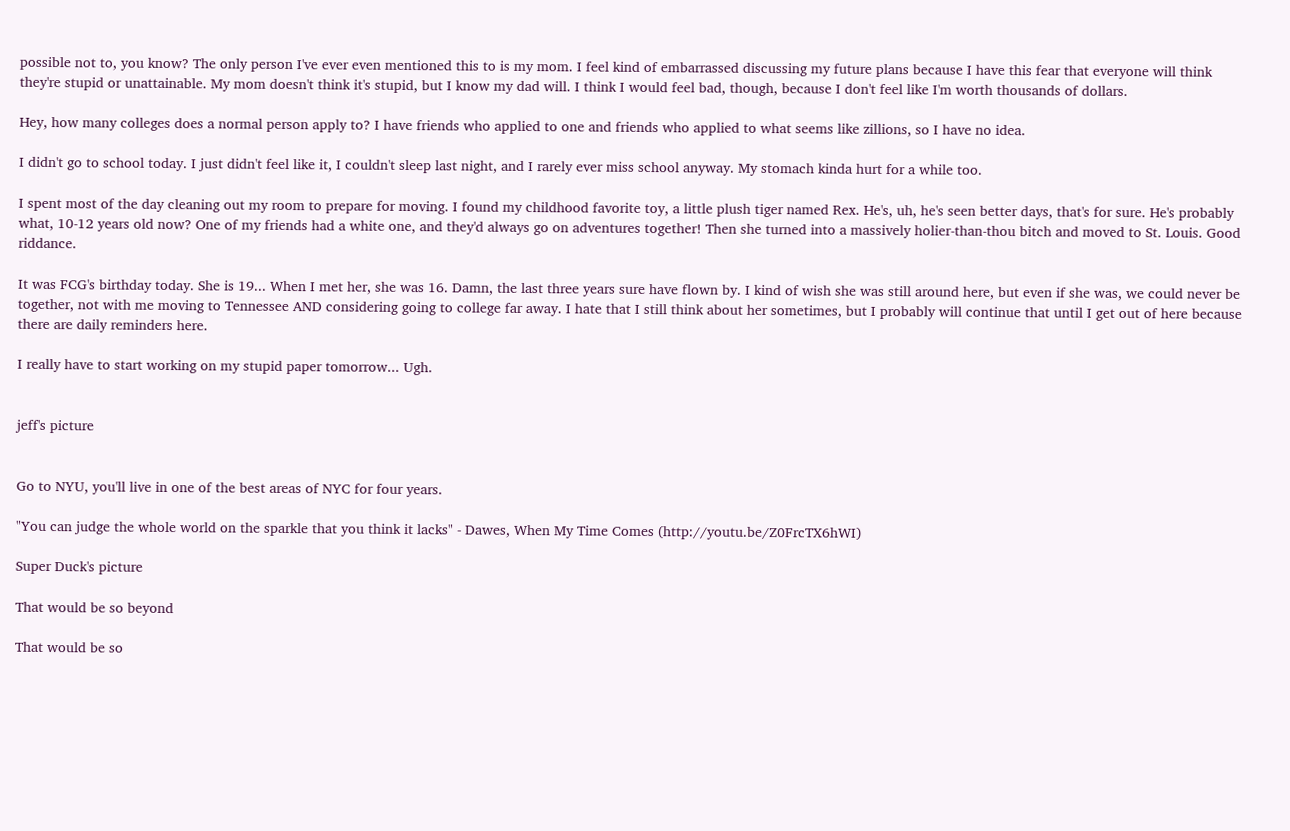possible not to, you know? The only person I've ever even mentioned this to is my mom. I feel kind of embarrassed discussing my future plans because I have this fear that everyone will think they're stupid or unattainable. My mom doesn't think it's stupid, but I know my dad will. I think I would feel bad, though, because I don't feel like I'm worth thousands of dollars.

Hey, how many colleges does a normal person apply to? I have friends who applied to one and friends who applied to what seems like zillions, so I have no idea.

I didn't go to school today. I just didn't feel like it, I couldn't sleep last night, and I rarely ever miss school anyway. My stomach kinda hurt for a while too.

I spent most of the day cleaning out my room to prepare for moving. I found my childhood favorite toy, a little plush tiger named Rex. He's, uh, he's seen better days, that's for sure. He's probably what, 10-12 years old now? One of my friends had a white one, and they'd always go on adventures together! Then she turned into a massively holier-than-thou bitch and moved to St. Louis. Good riddance.

It was FCG's birthday today. She is 19... When I met her, she was 16. Damn, the last three years sure have flown by. I kind of wish she was still around here, but even if she was, we could never be together, not with me moving to Tennessee AND considering going to college far away. I hate that I still think about her sometimes, but I probably will continue that until I get out of here because there are daily reminders here.

I really have to start working on my stupid paper tomorrow... Ugh.


jeff's picture


Go to NYU, you'll live in one of the best areas of NYC for four years.

"You can judge the whole world on the sparkle that you think it lacks" - Dawes, When My Time Comes (http://youtu.be/Z0FrcTX6hWI)

Super Duck's picture

That would be so beyond

That would be so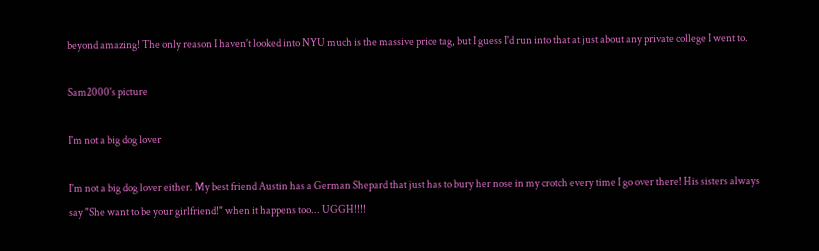beyond amazing! The only reason I haven't looked into NYU much is the massive price tag, but I guess I'd run into that at just about any private college I went to.

Sam2000's picture

I'm not a big dog lover

I'm not a big dog lover either. My best friend Austin has a German Shepard that just has to bury her nose in my crotch every time I go over there! His sisters always say "She want to be your girlfriend!" when it happens too... UGGH!!!!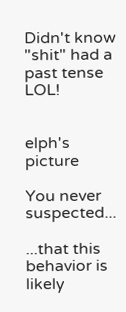Didn't know "shit" had a past tense LOL!


elph's picture

You never suspected...

...that this behavior is likely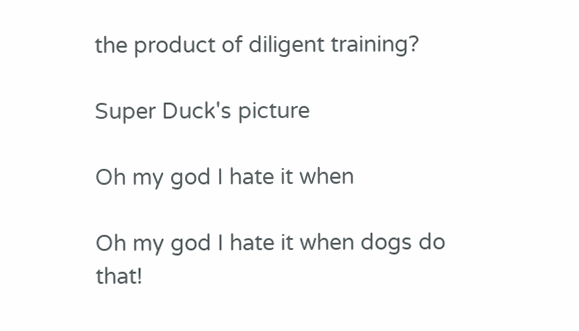the product of diligent training?

Super Duck's picture

Oh my god I hate it when

Oh my god I hate it when dogs do that!